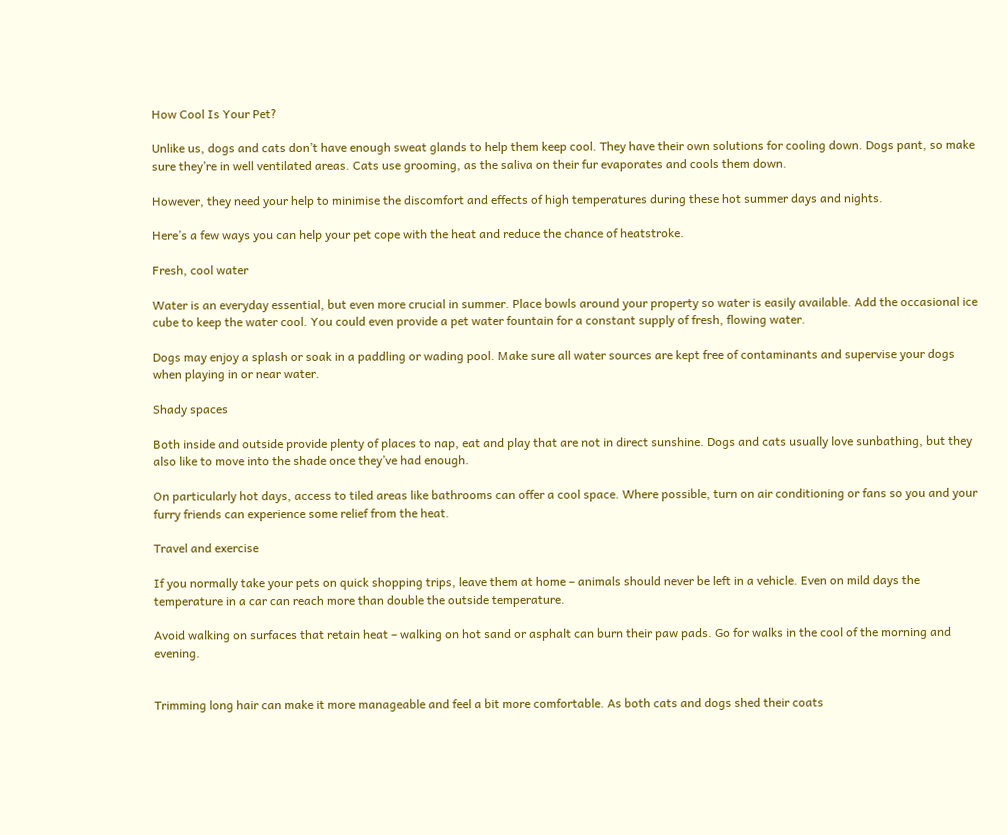How Cool Is Your Pet?

Unlike us, dogs and cats don’t have enough sweat glands to help them keep cool. They have their own solutions for cooling down. Dogs pant, so make sure they’re in well ventilated areas. Cats use grooming, as the saliva on their fur evaporates and cools them down.

However, they need your help to minimise the discomfort and effects of high temperatures during these hot summer days and nights.

Here’s a few ways you can help your pet cope with the heat and reduce the chance of heatstroke.

Fresh, cool water

Water is an everyday essential, but even more crucial in summer. Place bowls around your property so water is easily available. Add the occasional ice cube to keep the water cool. You could even provide a pet water fountain for a constant supply of fresh, flowing water.

Dogs may enjoy a splash or soak in a paddling or wading pool. Make sure all water sources are kept free of contaminants and supervise your dogs when playing in or near water.

Shady spaces

Both inside and outside provide plenty of places to nap, eat and play that are not in direct sunshine. Dogs and cats usually love sunbathing, but they also like to move into the shade once they’ve had enough.

On particularly hot days, access to tiled areas like bathrooms can offer a cool space. Where possible, turn on air conditioning or fans so you and your furry friends can experience some relief from the heat.

Travel and exercise

If you normally take your pets on quick shopping trips, leave them at home – animals should never be left in a vehicle. Even on mild days the temperature in a car can reach more than double the outside temperature.

Avoid walking on surfaces that retain heat – walking on hot sand or asphalt can burn their paw pads. Go for walks in the cool of the morning and evening.


Trimming long hair can make it more manageable and feel a bit more comfortable. As both cats and dogs shed their coats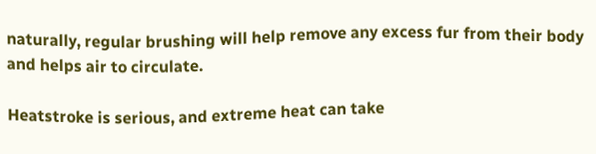naturally, regular brushing will help remove any excess fur from their body and helps air to circulate.

Heatstroke is serious, and extreme heat can take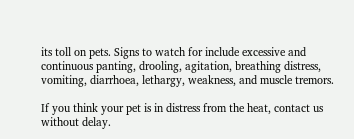its toll on pets. Signs to watch for include excessive and continuous panting, drooling, agitation, breathing distress, vomiting, diarrhoea, lethargy, weakness, and muscle tremors.

If you think your pet is in distress from the heat, contact us without delay.